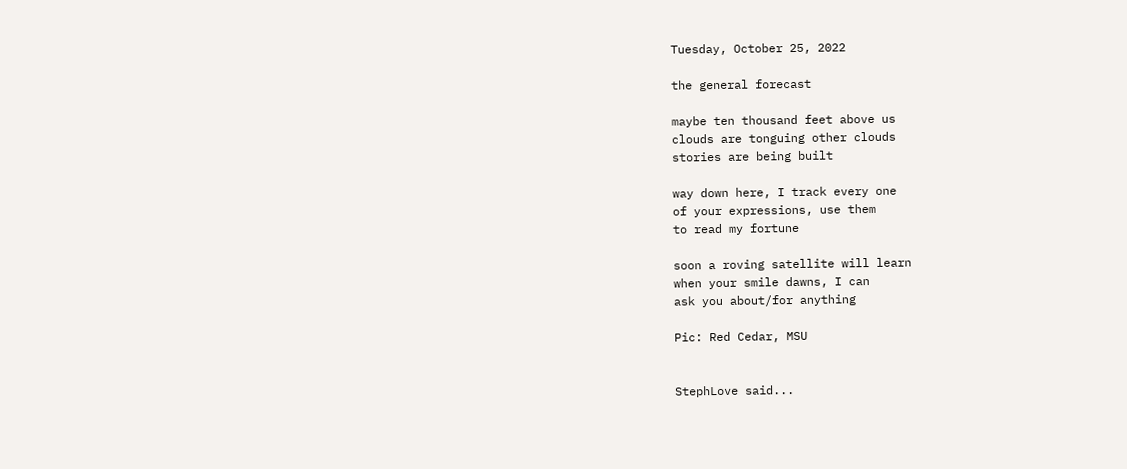Tuesday, October 25, 2022

the general forecast

maybe ten thousand feet above us
clouds are tonguing other clouds
stories are being built

way down here, I track every one
of your expressions, use them
to read my fortune

soon a roving satellite will learn
when your smile dawns, I can
ask you about/for anything

Pic: Red Cedar, MSU


StephLove said...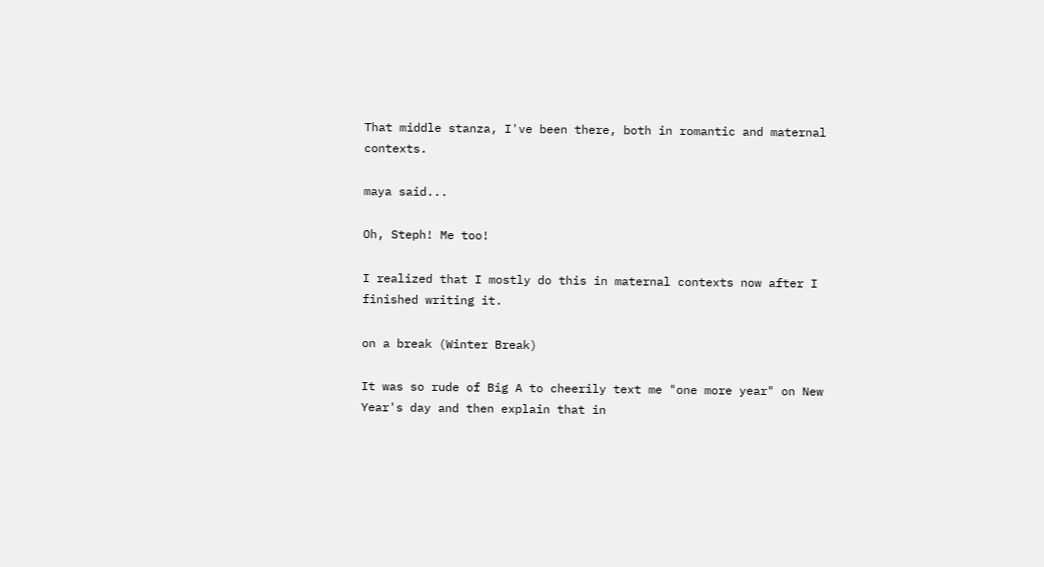That middle stanza, I've been there, both in romantic and maternal contexts.

maya said...

Oh, Steph! Me too!

I realized that I mostly do this in maternal contexts now after I finished writing it.

on a break (Winter Break)

It was so rude of Big A to cheerily text me "one more year" on New Year's day and then explain that in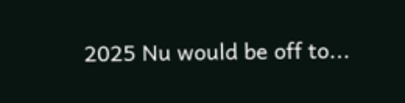2025 Nu would be off to...